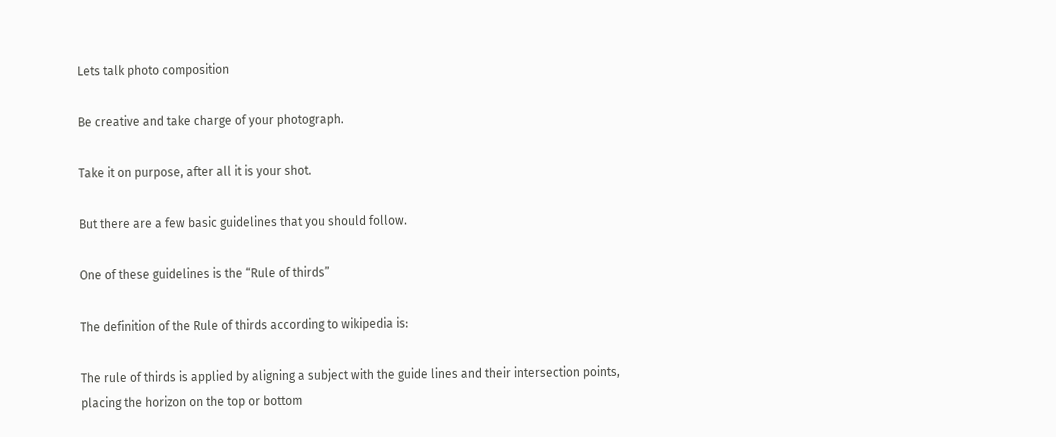Lets talk photo composition

Be creative and take charge of your photograph.

Take it on purpose, after all it is your shot.

But there are a few basic guidelines that you should follow.

One of these guidelines is the “Rule of thirds”

The definition of the Rule of thirds according to wikipedia is:

The rule of thirds is applied by aligning a subject with the guide lines and their intersection points, placing the horizon on the top or bottom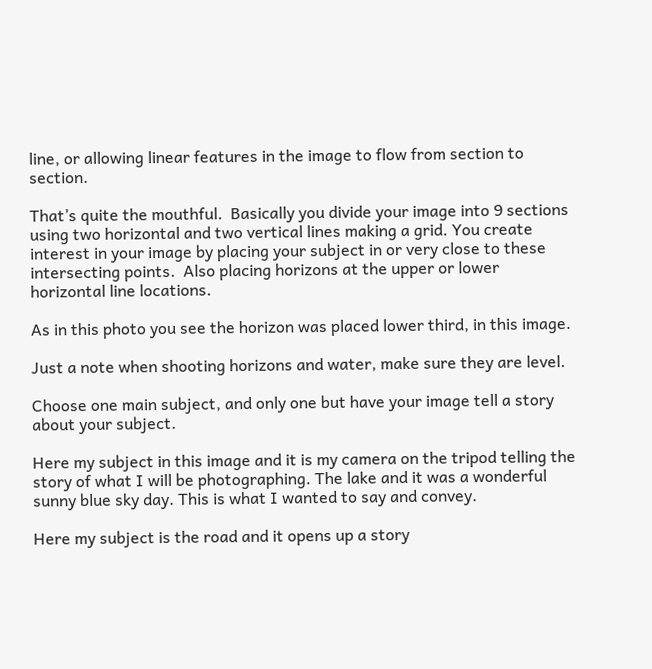line, or allowing linear features in the image to flow from section to section.

That’s quite the mouthful.  Basically you divide your image into 9 sections using two horizontal and two vertical lines making a grid. You create interest in your image by placing your subject in or very close to these intersecting points.  Also placing horizons at the upper or lower horizontal line locations.

As in this photo you see the horizon was placed lower third, in this image.

Just a note when shooting horizons and water, make sure they are level.

Choose one main subject, and only one but have your image tell a story about your subject.

Here my subject in this image and it is my camera on the tripod telling the story of what I will be photographing. The lake and it was a wonderful sunny blue sky day. This is what I wanted to say and convey.

Here my subject is the road and it opens up a story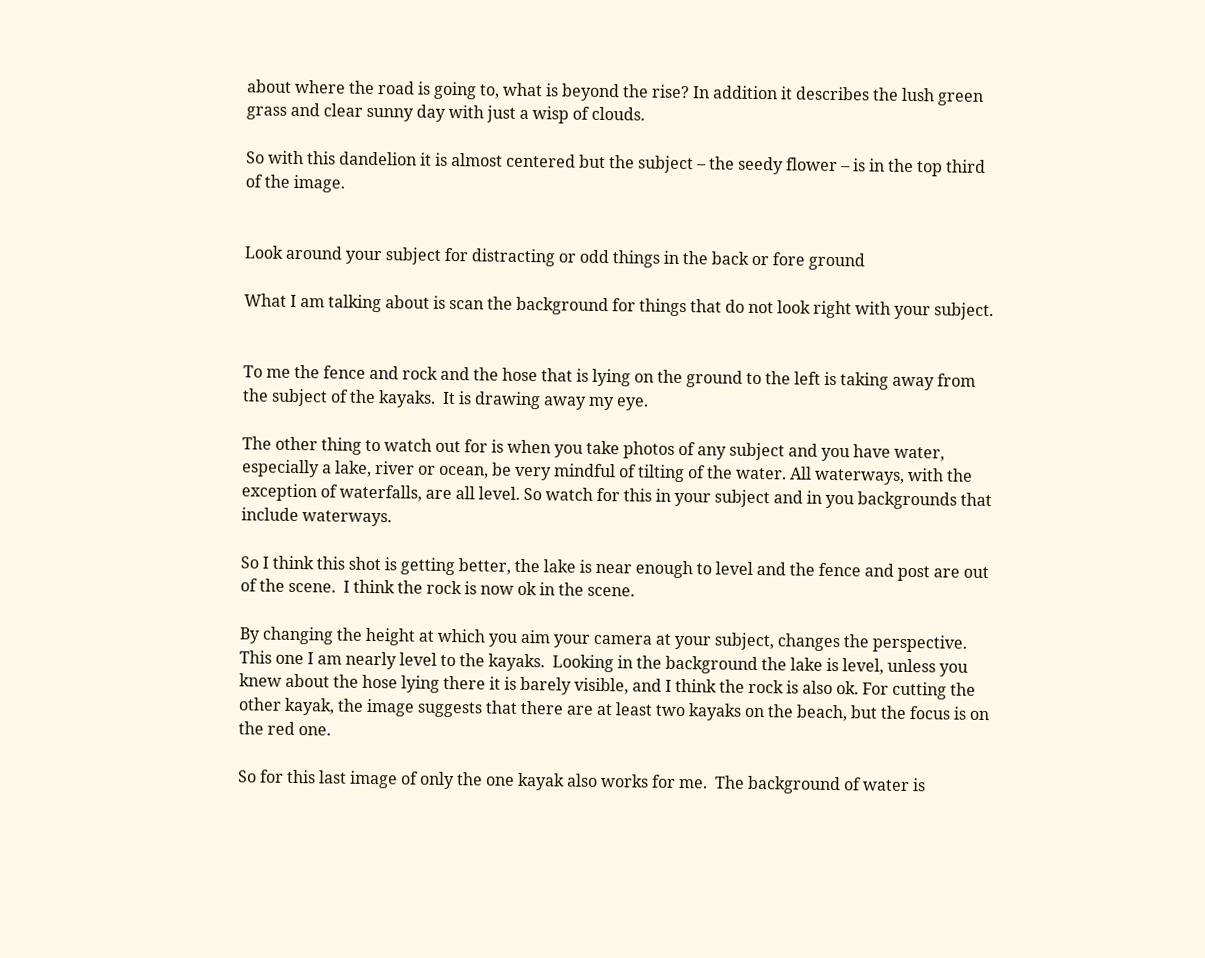about where the road is going to, what is beyond the rise? In addition it describes the lush green grass and clear sunny day with just a wisp of clouds.

So with this dandelion it is almost centered but the subject – the seedy flower – is in the top third of the image.


Look around your subject for distracting or odd things in the back or fore ground

What I am talking about is scan the background for things that do not look right with your subject.


To me the fence and rock and the hose that is lying on the ground to the left is taking away from the subject of the kayaks.  It is drawing away my eye.

The other thing to watch out for is when you take photos of any subject and you have water, especially a lake, river or ocean, be very mindful of tilting of the water. All waterways, with the exception of waterfalls, are all level. So watch for this in your subject and in you backgrounds that include waterways.

So I think this shot is getting better, the lake is near enough to level and the fence and post are out of the scene.  I think the rock is now ok in the scene.

By changing the height at which you aim your camera at your subject, changes the perspective.  This one I am nearly level to the kayaks.  Looking in the background the lake is level, unless you knew about the hose lying there it is barely visible, and I think the rock is also ok. For cutting the other kayak, the image suggests that there are at least two kayaks on the beach, but the focus is on the red one.

So for this last image of only the one kayak also works for me.  The background of water is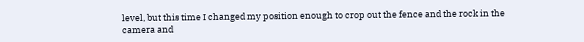level, but this time I changed my position enough to crop out the fence and the rock in the camera and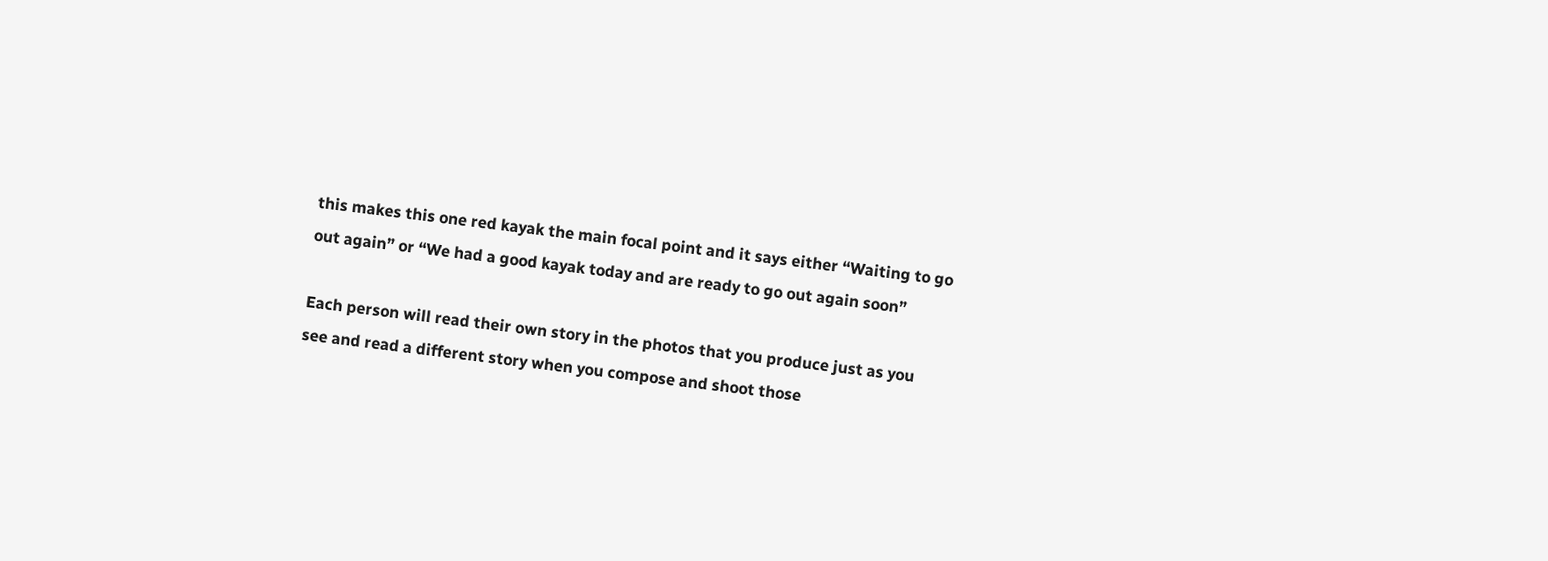this makes this one red kayak the main focal point and it says either “Waiting to go out again” or “We had a good kayak today and are ready to go out again soon”

Each person will read their own story in the photos that you produce just as you see and read a different story when you compose and shoot those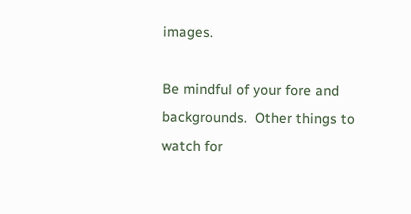images.

Be mindful of your fore and backgrounds.  Other things to watch for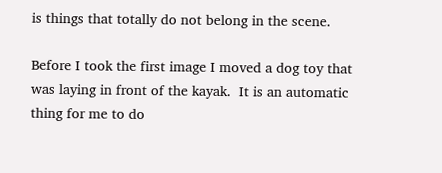is things that totally do not belong in the scene.

Before I took the first image I moved a dog toy that was laying in front of the kayak.  It is an automatic thing for me to do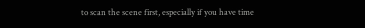to scan the scene first, especially if you have time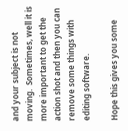and your subject is not moving.  Sometimes, well it is more important to get the action shot and then you can remove some things with editing software.

Hope this gives you some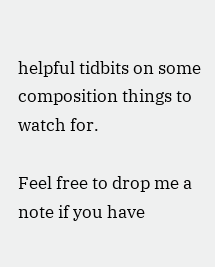helpful tidbits on some composition things to watch for.

Feel free to drop me a note if you have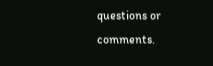questions or comments.